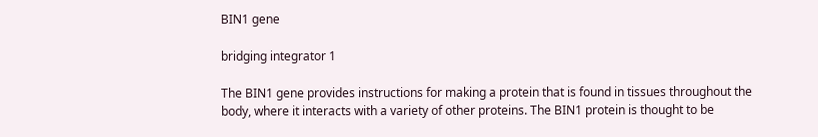BIN1 gene

bridging integrator 1

The BIN1 gene provides instructions for making a protein that is found in tissues throughout the body, where it interacts with a variety of other proteins. The BIN1 protein is thought to be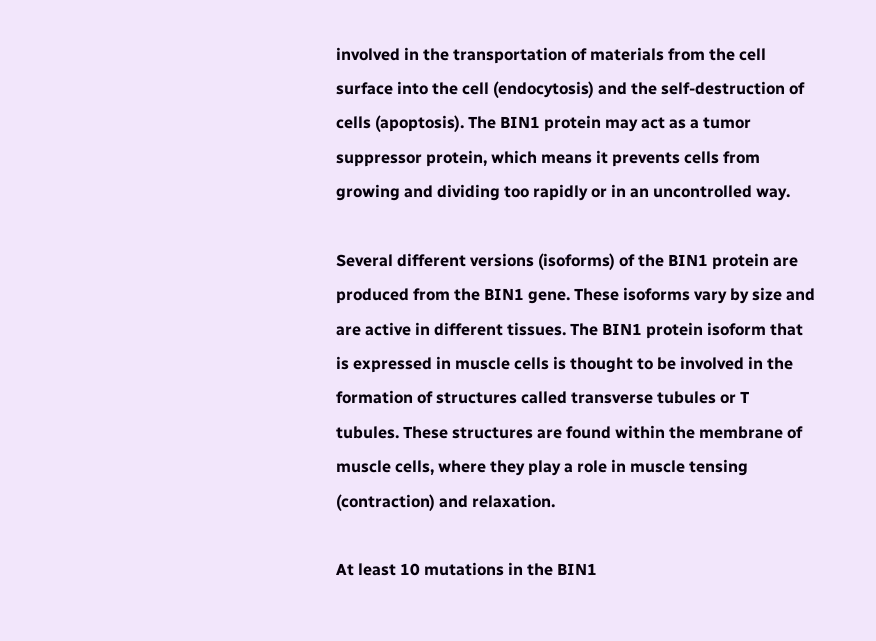involved in the transportation of materials from the cell surface into the cell (endocytosis) and the self-destruction of cells (apoptosis). The BIN1 protein may act as a tumor suppressor protein, which means it prevents cells from growing and dividing too rapidly or in an uncontrolled way.

Several different versions (isoforms) of the BIN1 protein are produced from the BIN1 gene. These isoforms vary by size and are active in different tissues. The BIN1 protein isoform that is expressed in muscle cells is thought to be involved in the formation of structures called transverse tubules or T tubules. These structures are found within the membrane of muscle cells, where they play a role in muscle tensing (contraction) and relaxation.

At least 10 mutations in the BIN1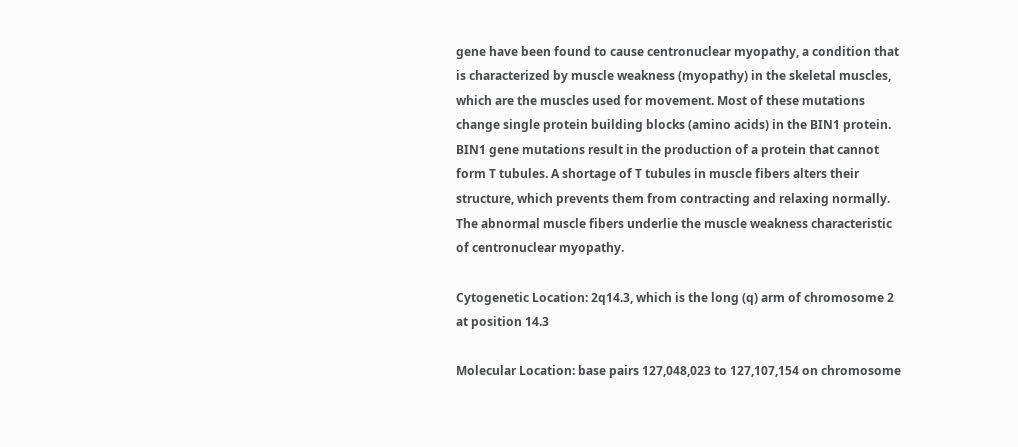gene have been found to cause centronuclear myopathy, a condition that is characterized by muscle weakness (myopathy) in the skeletal muscles, which are the muscles used for movement. Most of these mutations change single protein building blocks (amino acids) in the BIN1 protein. BIN1 gene mutations result in the production of a protein that cannot form T tubules. A shortage of T tubules in muscle fibers alters their structure, which prevents them from contracting and relaxing normally. The abnormal muscle fibers underlie the muscle weakness characteristic of centronuclear myopathy.

Cytogenetic Location: 2q14.3, which is the long (q) arm of chromosome 2 at position 14.3

Molecular Location: base pairs 127,048,023 to 127,107,154 on chromosome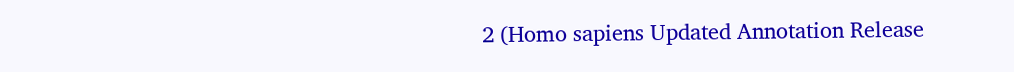2 (Homo sapiens Updated Annotation Release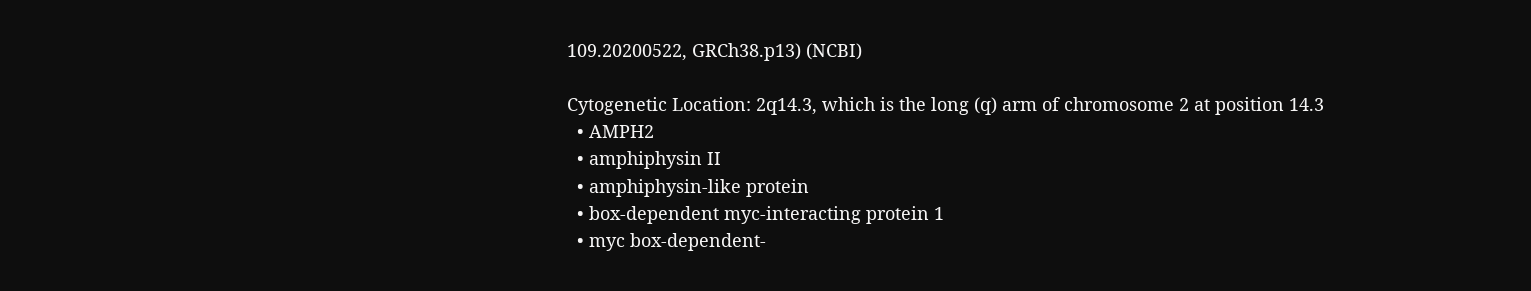109.20200522, GRCh38.p13) (NCBI)

Cytogenetic Location: 2q14.3, which is the long (q) arm of chromosome 2 at position 14.3
  • AMPH2
  • amphiphysin II
  • amphiphysin-like protein
  • box-dependent myc-interacting protein 1
  • myc box-dependent-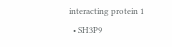interacting protein 1
  • SH3P9